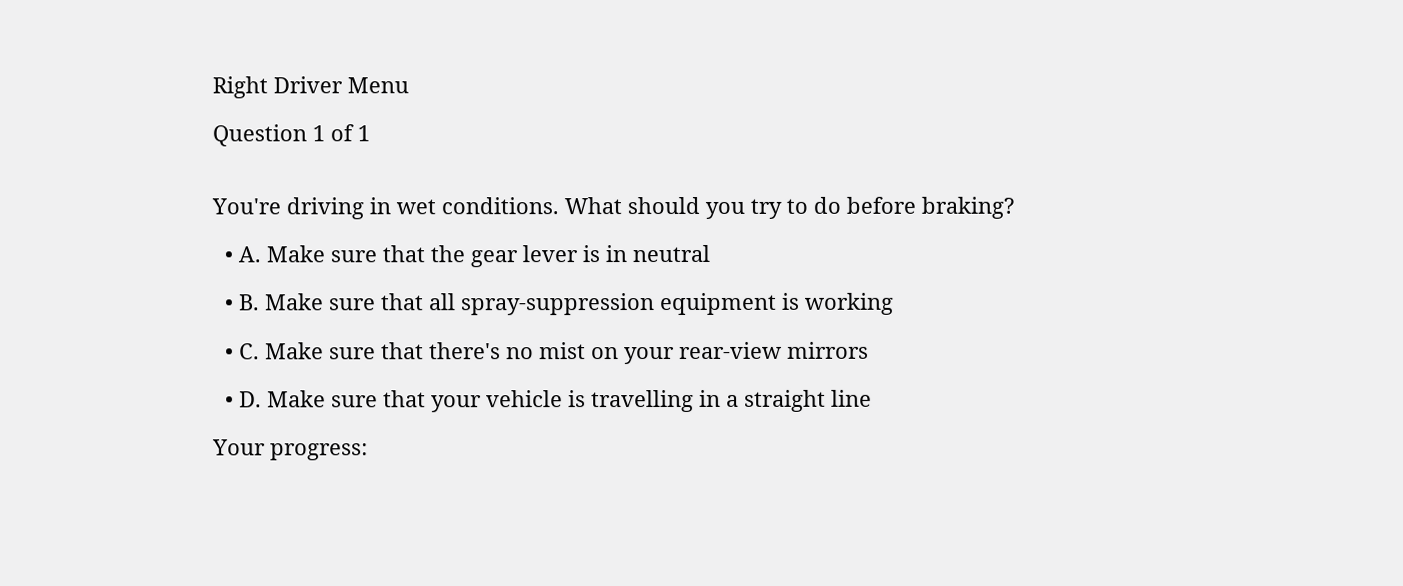Right Driver Menu

Question 1 of 1


You're driving in wet conditions. What should you try to do before braking?

  • A. Make sure that the gear lever is in neutral

  • B. Make sure that all spray-suppression equipment is working

  • C. Make sure that there's no mist on your rear-view mirrors

  • D. Make sure that your vehicle is travelling in a straight line

Your progress: